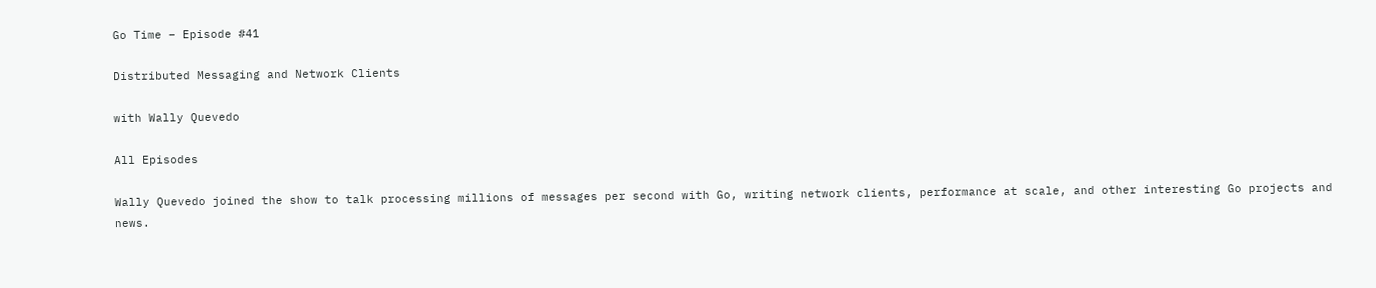Go Time – Episode #41

Distributed Messaging and Network Clients

with Wally Quevedo

All Episodes

Wally Quevedo joined the show to talk processing millions of messages per second with Go, writing network clients, performance at scale, and other interesting Go projects and news.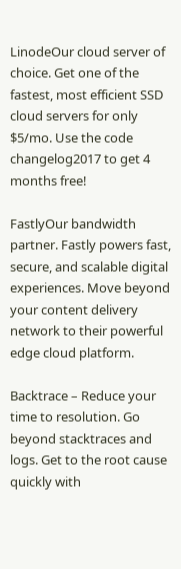LinodeOur cloud server of choice. Get one of the fastest, most efficient SSD cloud servers for only $5/mo. Use the code changelog2017 to get 4 months free!

FastlyOur bandwidth partner. Fastly powers fast, secure, and scalable digital experiences. Move beyond your content delivery network to their powerful edge cloud platform.

Backtrace – Reduce your time to resolution. Go beyond stacktraces and logs. Get to the root cause quickly with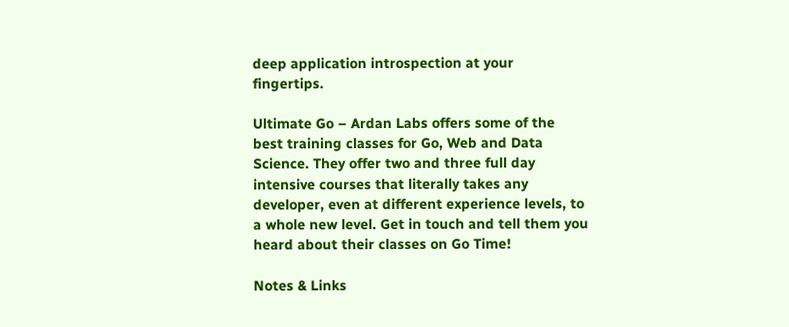deep application introspection at your fingertips.

Ultimate Go – Ardan Labs offers some of the best training classes for Go, Web and Data Science. They offer two and three full day intensive courses that literally takes any developer, even at different experience levels, to a whole new level. Get in touch and tell them you heard about their classes on Go Time!

Notes & Links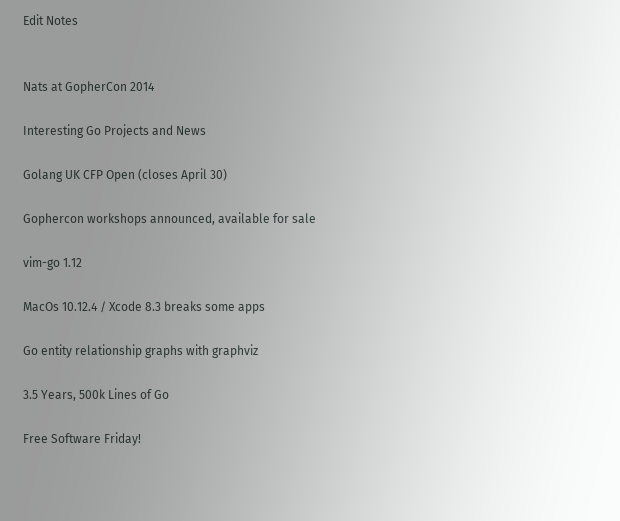Edit Notes


Nats at GopherCon 2014

Interesting Go Projects and News

Golang UK CFP Open (closes April 30)

Gophercon workshops announced, available for sale

vim-go 1.12

MacOs 10.12.4 / Xcode 8.3 breaks some apps

Go entity relationship graphs with graphviz

3.5 Years, 500k Lines of Go

Free Software Friday!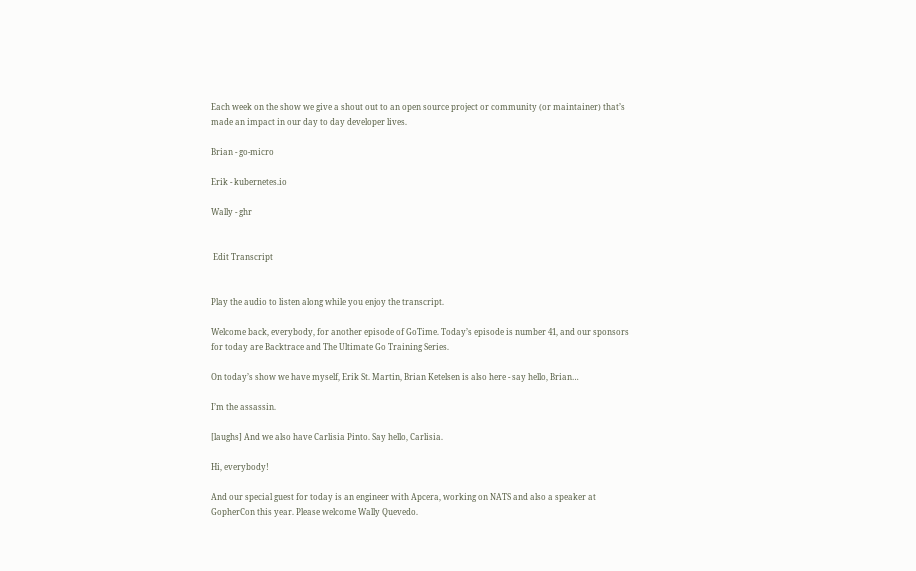Each week on the show we give a shout out to an open source project or community (or maintainer) that’s made an impact in our day to day developer lives.

Brian - go-micro

Erik - kubernetes.io

Wally - ghr


 Edit Transcript


Play the audio to listen along while you enjoy the transcript.

Welcome back, everybody, for another episode of GoTime. Today’s episode is number 41, and our sponsors for today are Backtrace and The Ultimate Go Training Series.

On today’s show we have myself, Erik St. Martin, Brian Ketelsen is also here - say hello, Brian…

I’m the assassin.

[laughs] And we also have Carlisia Pinto. Say hello, Carlisia.

Hi, everybody!

And our special guest for today is an engineer with Apcera, working on NATS and also a speaker at GopherCon this year. Please welcome Wally Quevedo.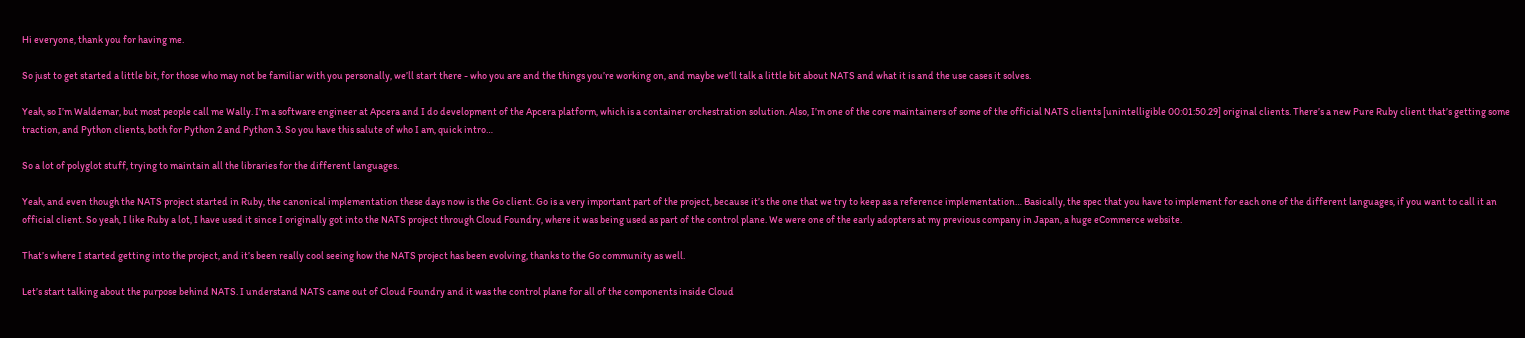Hi everyone, thank you for having me.

So just to get started a little bit, for those who may not be familiar with you personally, we’ll start there - who you are and the things you’re working on, and maybe we’ll talk a little bit about NATS and what it is and the use cases it solves.

Yeah, so I’m Waldemar, but most people call me Wally. I’m a software engineer at Apcera and I do development of the Apcera platform, which is a container orchestration solution. Also, I’m one of the core maintainers of some of the official NATS clients [unintelligible 00:01:50.29] original clients. There’s a new Pure Ruby client that’s getting some traction, and Python clients, both for Python 2 and Python 3. So you have this salute of who I am, quick intro…

So a lot of polyglot stuff, trying to maintain all the libraries for the different languages.

Yeah, and even though the NATS project started in Ruby, the canonical implementation these days now is the Go client. Go is a very important part of the project, because it’s the one that we try to keep as a reference implementation… Basically, the spec that you have to implement for each one of the different languages, if you want to call it an official client. So yeah, I like Ruby a lot, I have used it since I originally got into the NATS project through Cloud Foundry, where it was being used as part of the control plane. We were one of the early adopters at my previous company in Japan, a huge eCommerce website.

That’s where I started getting into the project, and it’s been really cool seeing how the NATS project has been evolving, thanks to the Go community as well.

Let’s start talking about the purpose behind NATS. I understand NATS came out of Cloud Foundry and it was the control plane for all of the components inside Cloud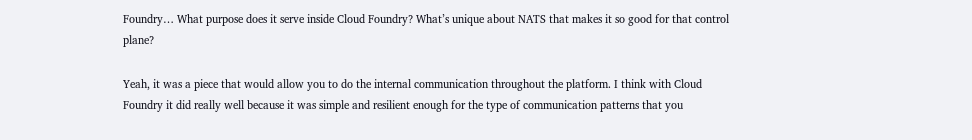Foundry… What purpose does it serve inside Cloud Foundry? What’s unique about NATS that makes it so good for that control plane?

Yeah, it was a piece that would allow you to do the internal communication throughout the platform. I think with Cloud Foundry it did really well because it was simple and resilient enough for the type of communication patterns that you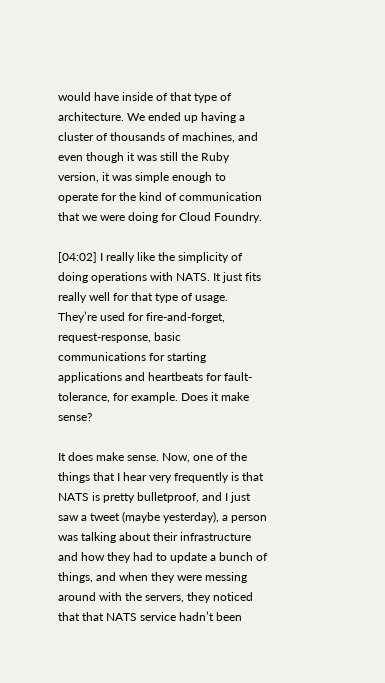would have inside of that type of architecture. We ended up having a cluster of thousands of machines, and even though it was still the Ruby version, it was simple enough to operate for the kind of communication that we were doing for Cloud Foundry.

[04:02] I really like the simplicity of doing operations with NATS. It just fits really well for that type of usage. They’re used for fire-and-forget, request-response, basic communications for starting applications and heartbeats for fault-tolerance, for example. Does it make sense?

It does make sense. Now, one of the things that I hear very frequently is that NATS is pretty bulletproof, and I just saw a tweet (maybe yesterday), a person was talking about their infrastructure and how they had to update a bunch of things, and when they were messing around with the servers, they noticed that that NATS service hadn’t been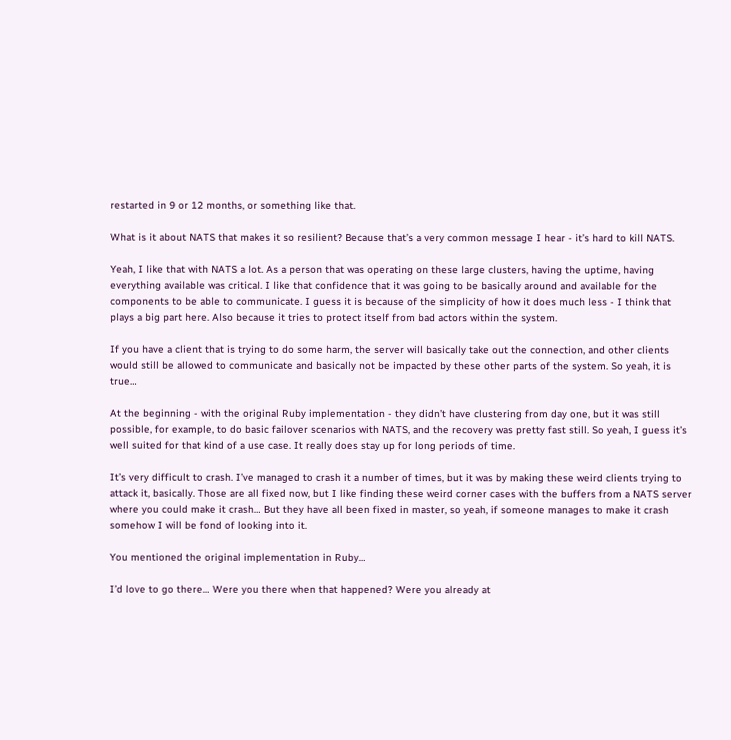restarted in 9 or 12 months, or something like that.

What is it about NATS that makes it so resilient? Because that’s a very common message I hear - it’s hard to kill NATS.

Yeah, I like that with NATS a lot. As a person that was operating on these large clusters, having the uptime, having everything available was critical. I like that confidence that it was going to be basically around and available for the components to be able to communicate. I guess it is because of the simplicity of how it does much less - I think that plays a big part here. Also because it tries to protect itself from bad actors within the system.

If you have a client that is trying to do some harm, the server will basically take out the connection, and other clients would still be allowed to communicate and basically not be impacted by these other parts of the system. So yeah, it is true…

At the beginning - with the original Ruby implementation - they didn’t have clustering from day one, but it was still possible, for example, to do basic failover scenarios with NATS, and the recovery was pretty fast still. So yeah, I guess it’s well suited for that kind of a use case. It really does stay up for long periods of time.

It’s very difficult to crash. I’ve managed to crash it a number of times, but it was by making these weird clients trying to attack it, basically. Those are all fixed now, but I like finding these weird corner cases with the buffers from a NATS server where you could make it crash… But they have all been fixed in master, so yeah, if someone manages to make it crash somehow I will be fond of looking into it.

You mentioned the original implementation in Ruby…

I’d love to go there… Were you there when that happened? Were you already at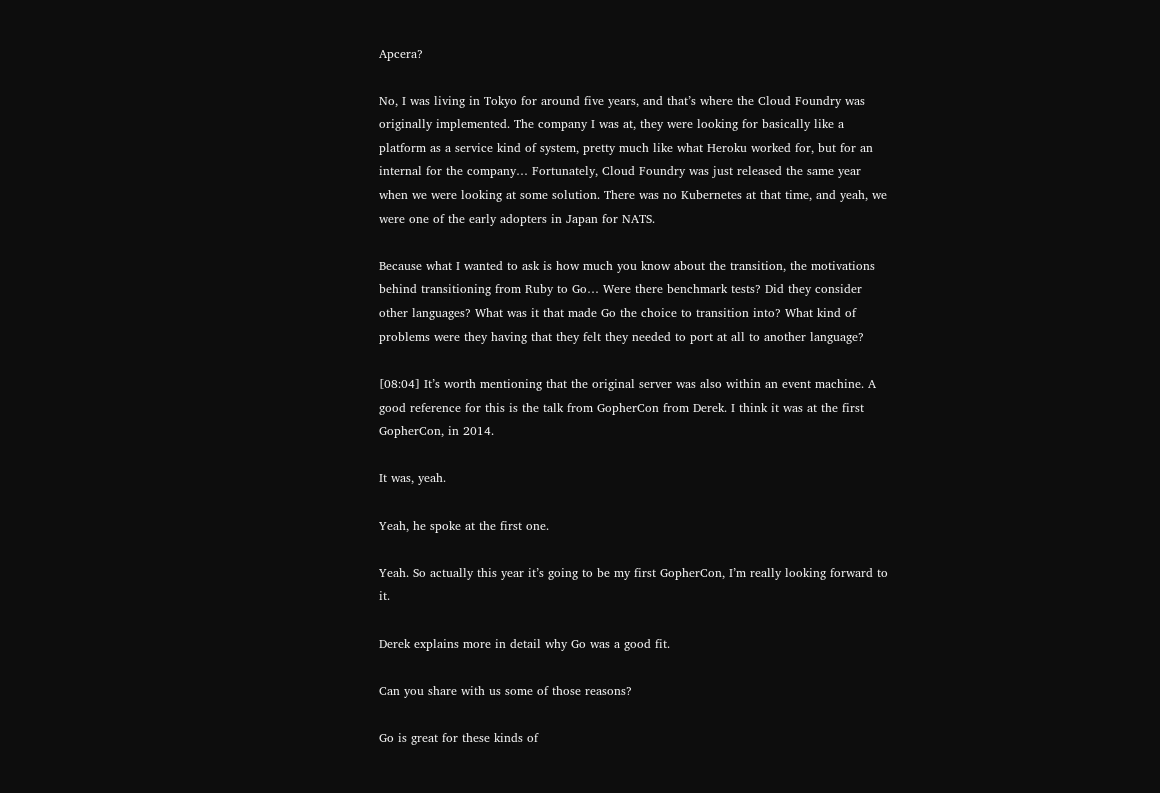Apcera?

No, I was living in Tokyo for around five years, and that’s where the Cloud Foundry was originally implemented. The company I was at, they were looking for basically like a platform as a service kind of system, pretty much like what Heroku worked for, but for an internal for the company… Fortunately, Cloud Foundry was just released the same year when we were looking at some solution. There was no Kubernetes at that time, and yeah, we were one of the early adopters in Japan for NATS.

Because what I wanted to ask is how much you know about the transition, the motivations behind transitioning from Ruby to Go… Were there benchmark tests? Did they consider other languages? What was it that made Go the choice to transition into? What kind of problems were they having that they felt they needed to port at all to another language?

[08:04] It’s worth mentioning that the original server was also within an event machine. A good reference for this is the talk from GopherCon from Derek. I think it was at the first GopherCon, in 2014.

It was, yeah.

Yeah, he spoke at the first one.

Yeah. So actually this year it’s going to be my first GopherCon, I’m really looking forward to it.

Derek explains more in detail why Go was a good fit.

Can you share with us some of those reasons?

Go is great for these kinds of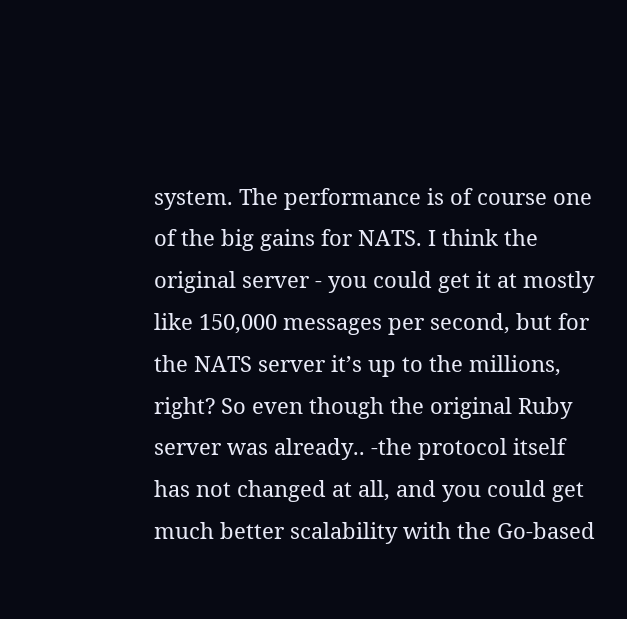system. The performance is of course one of the big gains for NATS. I think the original server - you could get it at mostly like 150,000 messages per second, but for the NATS server it’s up to the millions, right? So even though the original Ruby server was already.. -the protocol itself has not changed at all, and you could get much better scalability with the Go-based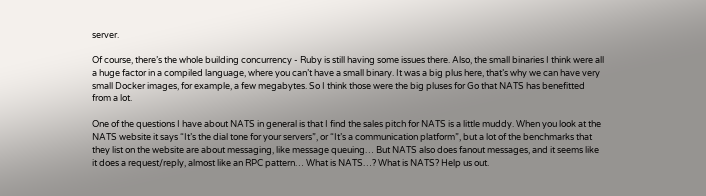server.

Of course, there’s the whole building concurrency - Ruby is still having some issues there. Also, the small binaries I think were all a huge factor in a compiled language, where you can’t have a small binary. It was a big plus here, that’s why we can have very small Docker images, for example, a few megabytes. So I think those were the big pluses for Go that NATS has benefitted from a lot.

One of the questions I have about NATS in general is that I find the sales pitch for NATS is a little muddy. When you look at the NATS website it says “It’s the dial tone for your servers”, or “It’s a communication platform”, but a lot of the benchmarks that they list on the website are about messaging, like message queuing… But NATS also does fanout messages, and it seems like it does a request/reply, almost like an RPC pattern… What is NATS…? What is NATS? Help us out.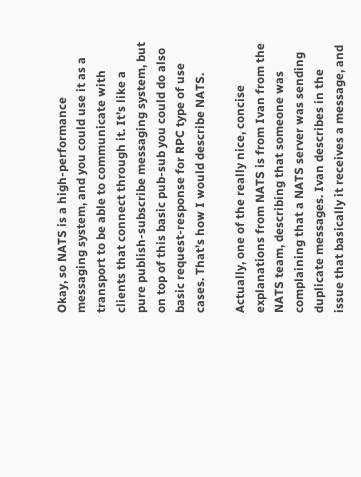Okay, so NATS is a high-performance messaging system, and you could use it as a transport to be able to communicate with clients that connect through it. It’s like a pure publish-subscribe messaging system, but on top of this basic pub-sub you could do also basic request-response for RPC type of use cases. That’s how I would describe NATS.

Actually, one of the really nice, concise explanations from NATS is from Ivan from the NATS team, describing that someone was complaining that a NATS server was sending duplicate messages. Ivan describes in the issue that basically it receives a message, and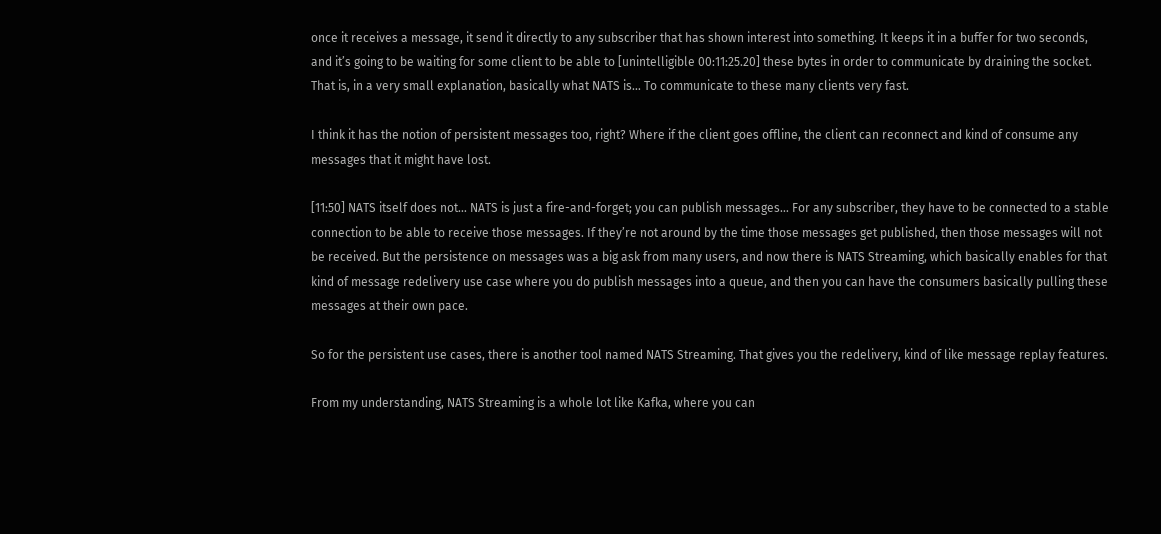once it receives a message, it send it directly to any subscriber that has shown interest into something. It keeps it in a buffer for two seconds, and it’s going to be waiting for some client to be able to [unintelligible 00:11:25.20] these bytes in order to communicate by draining the socket. That is, in a very small explanation, basically what NATS is… To communicate to these many clients very fast.

I think it has the notion of persistent messages too, right? Where if the client goes offline, the client can reconnect and kind of consume any messages that it might have lost.

[11:50] NATS itself does not… NATS is just a fire-and-forget; you can publish messages… For any subscriber, they have to be connected to a stable connection to be able to receive those messages. If they’re not around by the time those messages get published, then those messages will not be received. But the persistence on messages was a big ask from many users, and now there is NATS Streaming, which basically enables for that kind of message redelivery use case where you do publish messages into a queue, and then you can have the consumers basically pulling these messages at their own pace.

So for the persistent use cases, there is another tool named NATS Streaming. That gives you the redelivery, kind of like message replay features.

From my understanding, NATS Streaming is a whole lot like Kafka, where you can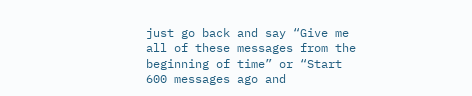just go back and say “Give me all of these messages from the beginning of time” or “Start 600 messages ago and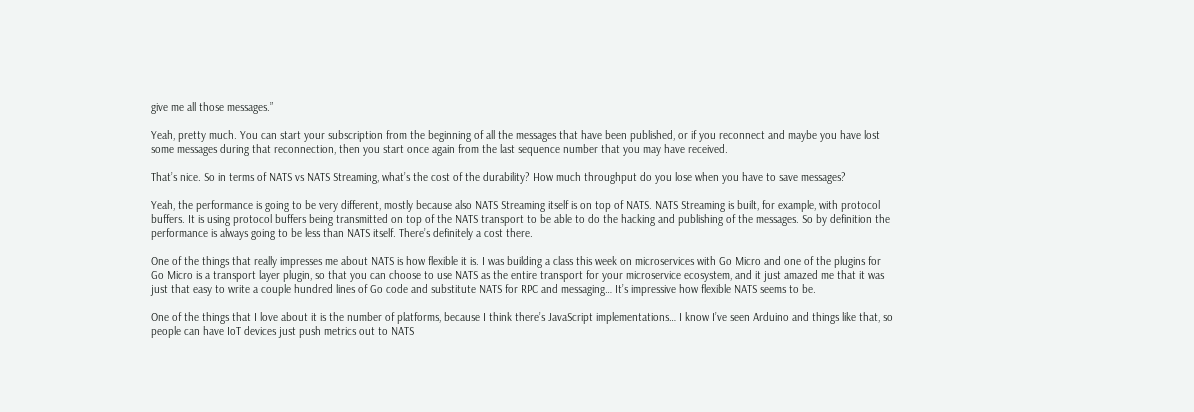give me all those messages.”

Yeah, pretty much. You can start your subscription from the beginning of all the messages that have been published, or if you reconnect and maybe you have lost some messages during that reconnection, then you start once again from the last sequence number that you may have received.

That’s nice. So in terms of NATS vs NATS Streaming, what’s the cost of the durability? How much throughput do you lose when you have to save messages?

Yeah, the performance is going to be very different, mostly because also NATS Streaming itself is on top of NATS. NATS Streaming is built, for example, with protocol buffers. It is using protocol buffers being transmitted on top of the NATS transport to be able to do the hacking and publishing of the messages. So by definition the performance is always going to be less than NATS itself. There’s definitely a cost there.

One of the things that really impresses me about NATS is how flexible it is. I was building a class this week on microservices with Go Micro and one of the plugins for Go Micro is a transport layer plugin, so that you can choose to use NATS as the entire transport for your microservice ecosystem, and it just amazed me that it was just that easy to write a couple hundred lines of Go code and substitute NATS for RPC and messaging… It’s impressive how flexible NATS seems to be.

One of the things that I love about it is the number of platforms, because I think there’s JavaScript implementations… I know I’ve seen Arduino and things like that, so people can have IoT devices just push metrics out to NATS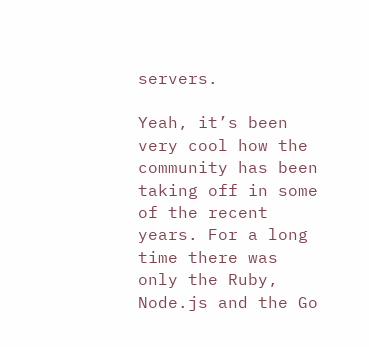servers.

Yeah, it’s been very cool how the community has been taking off in some of the recent years. For a long time there was only the Ruby, Node.js and the Go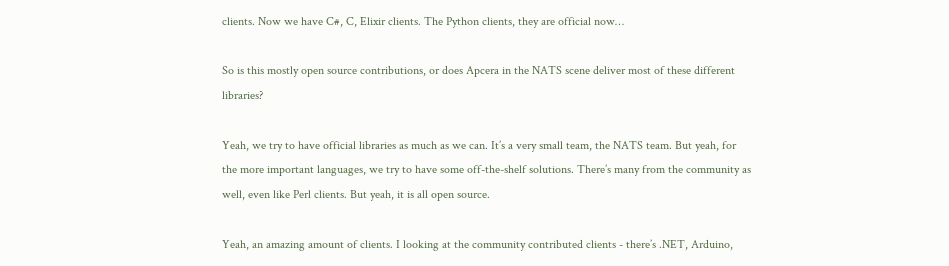clients. Now we have C#, C, Elixir clients. The Python clients, they are official now…

So is this mostly open source contributions, or does Apcera in the NATS scene deliver most of these different libraries?

Yeah, we try to have official libraries as much as we can. It’s a very small team, the NATS team. But yeah, for the more important languages, we try to have some off-the-shelf solutions. There’s many from the community as well, even like Perl clients. But yeah, it is all open source.

Yeah, an amazing amount of clients. I looking at the community contributed clients - there’s .NET, Arduino,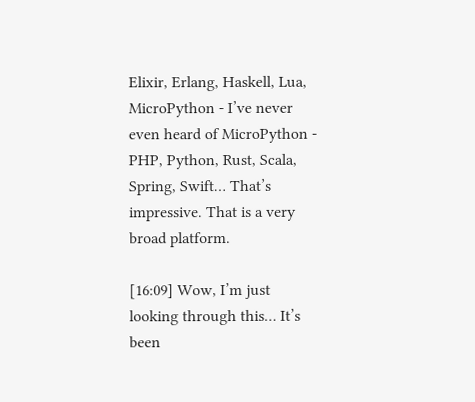Elixir, Erlang, Haskell, Lua, MicroPython - I’ve never even heard of MicroPython - PHP, Python, Rust, Scala, Spring, Swift… That’s impressive. That is a very broad platform.

[16:09] Wow, I’m just looking through this… It’s been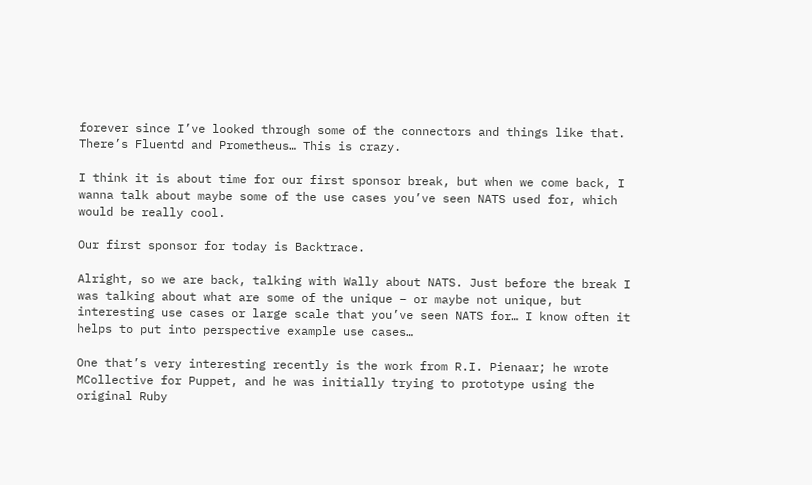forever since I’ve looked through some of the connectors and things like that. There’s Fluentd and Prometheus… This is crazy.

I think it is about time for our first sponsor break, but when we come back, I wanna talk about maybe some of the use cases you’ve seen NATS used for, which would be really cool.

Our first sponsor for today is Backtrace.

Alright, so we are back, talking with Wally about NATS. Just before the break I was talking about what are some of the unique – or maybe not unique, but interesting use cases or large scale that you’ve seen NATS for… I know often it helps to put into perspective example use cases…

One that’s very interesting recently is the work from R.I. Pienaar; he wrote MCollective for Puppet, and he was initially trying to prototype using the original Ruby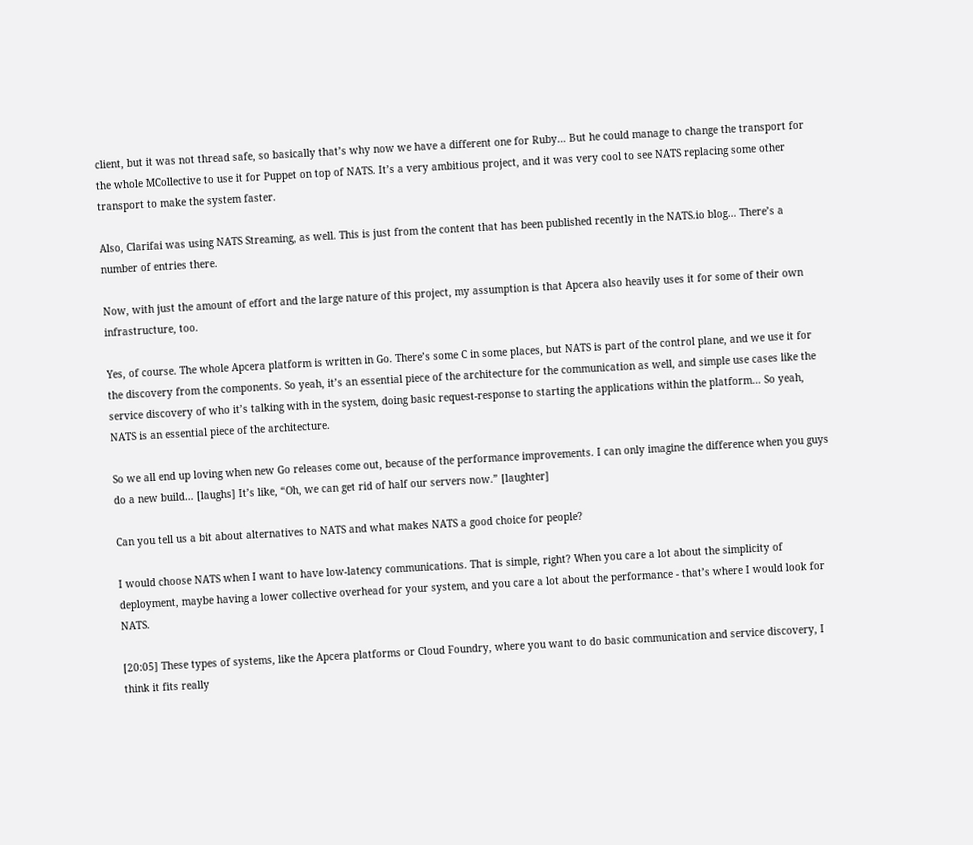client, but it was not thread safe, so basically that’s why now we have a different one for Ruby… But he could manage to change the transport for the whole MCollective to use it for Puppet on top of NATS. It’s a very ambitious project, and it was very cool to see NATS replacing some other transport to make the system faster.

Also, Clarifai was using NATS Streaming, as well. This is just from the content that has been published recently in the NATS.io blog… There’s a number of entries there.

Now, with just the amount of effort and the large nature of this project, my assumption is that Apcera also heavily uses it for some of their own infrastructure, too.

Yes, of course. The whole Apcera platform is written in Go. There’s some C in some places, but NATS is part of the control plane, and we use it for the discovery from the components. So yeah, it’s an essential piece of the architecture for the communication as well, and simple use cases like the service discovery of who it’s talking with in the system, doing basic request-response to starting the applications within the platform… So yeah, NATS is an essential piece of the architecture.

So we all end up loving when new Go releases come out, because of the performance improvements. I can only imagine the difference when you guys do a new build… [laughs] It’s like, “Oh, we can get rid of half our servers now.” [laughter]

Can you tell us a bit about alternatives to NATS and what makes NATS a good choice for people?

I would choose NATS when I want to have low-latency communications. That is simple, right? When you care a lot about the simplicity of deployment, maybe having a lower collective overhead for your system, and you care a lot about the performance - that’s where I would look for NATS.

[20:05] These types of systems, like the Apcera platforms or Cloud Foundry, where you want to do basic communication and service discovery, I think it fits really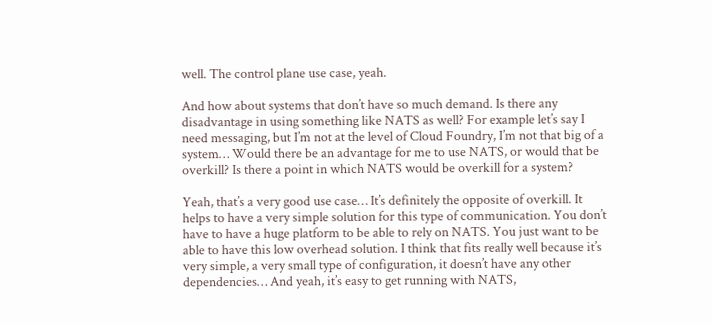well. The control plane use case, yeah.

And how about systems that don’t have so much demand. Is there any disadvantage in using something like NATS as well? For example let’s say I need messaging, but I’m not at the level of Cloud Foundry, I’m not that big of a system… Would there be an advantage for me to use NATS, or would that be overkill? Is there a point in which NATS would be overkill for a system?

Yeah, that’s a very good use case… It’s definitely the opposite of overkill. It helps to have a very simple solution for this type of communication. You don’t have to have a huge platform to be able to rely on NATS. You just want to be able to have this low overhead solution. I think that fits really well because it’s very simple, a very small type of configuration, it doesn’t have any other dependencies… And yeah, it’s easy to get running with NATS,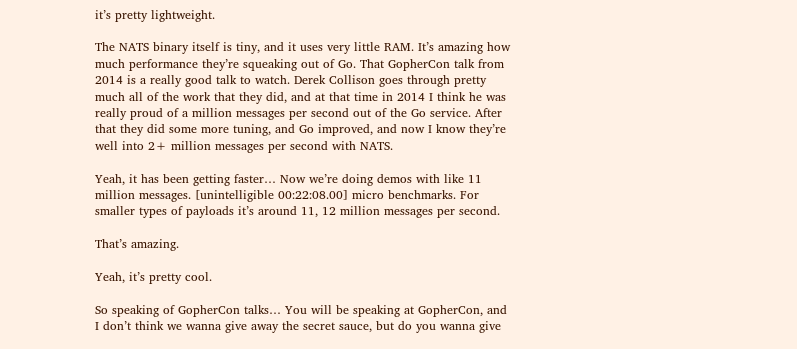it’s pretty lightweight.

The NATS binary itself is tiny, and it uses very little RAM. It’s amazing how much performance they’re squeaking out of Go. That GopherCon talk from 2014 is a really good talk to watch. Derek Collison goes through pretty much all of the work that they did, and at that time in 2014 I think he was really proud of a million messages per second out of the Go service. After that they did some more tuning, and Go improved, and now I know they’re well into 2+ million messages per second with NATS.

Yeah, it has been getting faster… Now we’re doing demos with like 11 million messages. [unintelligible 00:22:08.00] micro benchmarks. For smaller types of payloads it’s around 11, 12 million messages per second.

That’s amazing.

Yeah, it’s pretty cool.

So speaking of GopherCon talks… You will be speaking at GopherCon, and I don’t think we wanna give away the secret sauce, but do you wanna give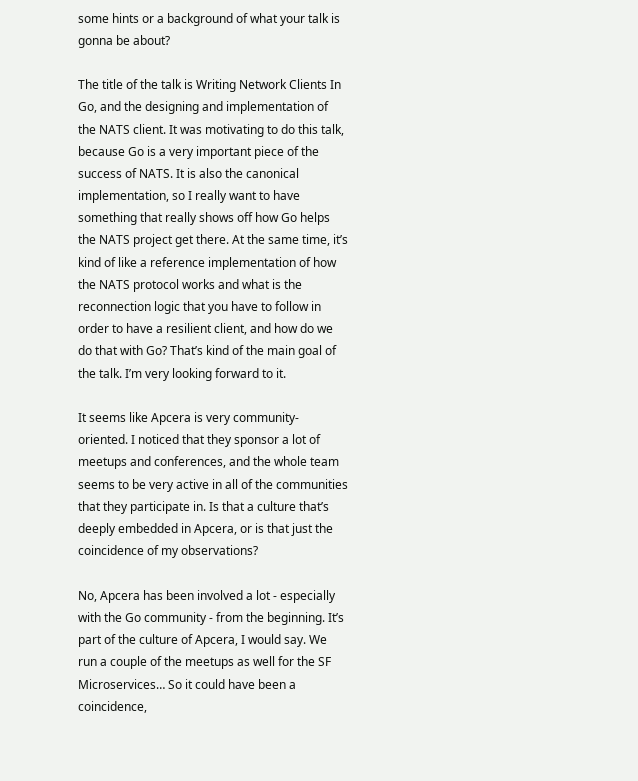some hints or a background of what your talk is gonna be about?

The title of the talk is Writing Network Clients In Go, and the designing and implementation of the NATS client. It was motivating to do this talk, because Go is a very important piece of the success of NATS. It is also the canonical implementation, so I really want to have something that really shows off how Go helps the NATS project get there. At the same time, it’s kind of like a reference implementation of how the NATS protocol works and what is the reconnection logic that you have to follow in order to have a resilient client, and how do we do that with Go? That’s kind of the main goal of the talk. I’m very looking forward to it.

It seems like Apcera is very community-oriented. I noticed that they sponsor a lot of meetups and conferences, and the whole team seems to be very active in all of the communities that they participate in. Is that a culture that’s deeply embedded in Apcera, or is that just the coincidence of my observations?

No, Apcera has been involved a lot - especially with the Go community - from the beginning. It’s part of the culture of Apcera, I would say. We run a couple of the meetups as well for the SF Microservices… So it could have been a coincidence,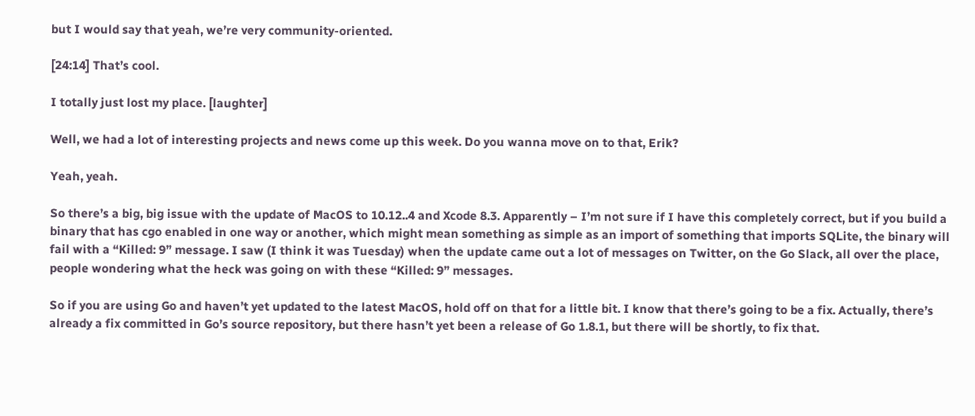but I would say that yeah, we’re very community-oriented.

[24:14] That’s cool.

I totally just lost my place. [laughter]

Well, we had a lot of interesting projects and news come up this week. Do you wanna move on to that, Erik?

Yeah, yeah.

So there’s a big, big issue with the update of MacOS to 10.12..4 and Xcode 8.3. Apparently – I’m not sure if I have this completely correct, but if you build a binary that has cgo enabled in one way or another, which might mean something as simple as an import of something that imports SQLite, the binary will fail with a “Killed: 9” message. I saw (I think it was Tuesday) when the update came out a lot of messages on Twitter, on the Go Slack, all over the place, people wondering what the heck was going on with these “Killed: 9” messages.

So if you are using Go and haven’t yet updated to the latest MacOS, hold off on that for a little bit. I know that there’s going to be a fix. Actually, there’s already a fix committed in Go’s source repository, but there hasn’t yet been a release of Go 1.8.1, but there will be shortly, to fix that.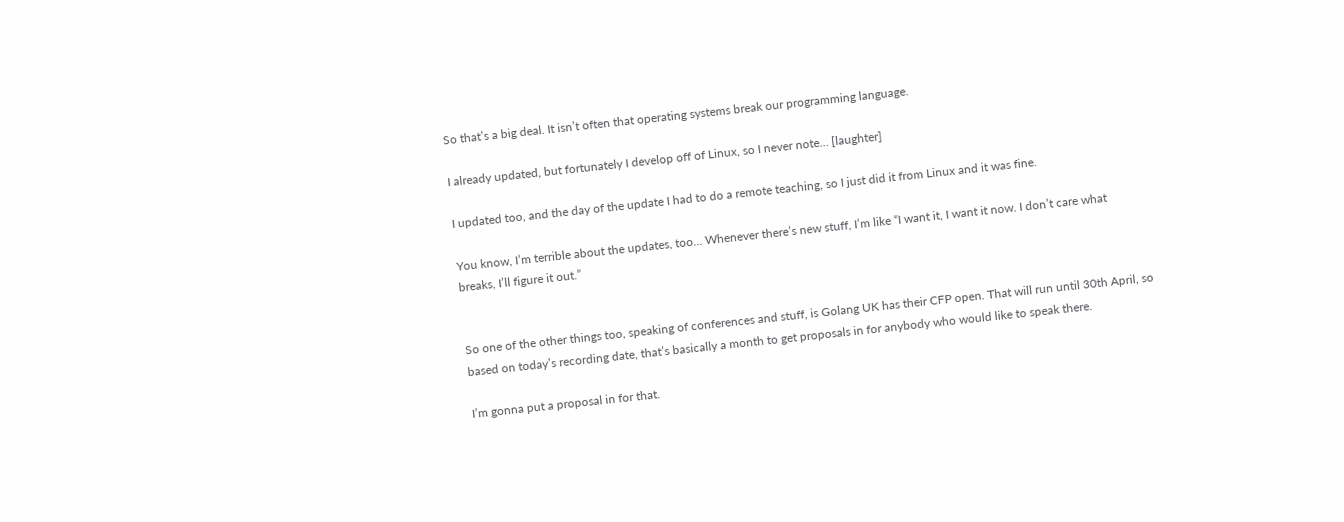So that’s a big deal. It isn’t often that operating systems break our programming language.

I already updated, but fortunately I develop off of Linux, so I never note… [laughter]

I updated too, and the day of the update I had to do a remote teaching, so I just did it from Linux and it was fine.

You know, I’m terrible about the updates, too… Whenever there’s new stuff, I’m like “I want it, I want it now. I don’t care what breaks, I’ll figure it out.”


So one of the other things too, speaking of conferences and stuff, is Golang UK has their CFP open. That will run until 30th April, so based on today’s recording date, that’s basically a month to get proposals in for anybody who would like to speak there.

I’m gonna put a proposal in for that.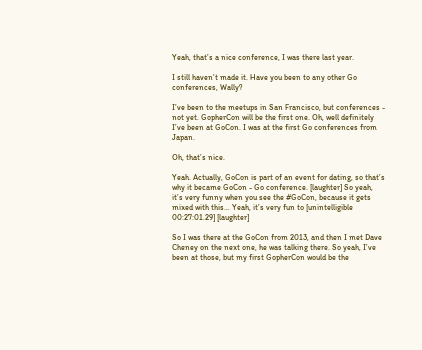Yeah, that’s a nice conference, I was there last year.

I still haven’t made it. Have you been to any other Go conferences, Wally?

I’ve been to the meetups in San Francisco, but conferences - not yet. GopherCon will be the first one. Oh, well definitely I’ve been at GoCon. I was at the first Go conferences from Japan.

Oh, that’s nice.

Yeah. Actually, GoCon is part of an event for dating, so that’s why it became GoCon - Go conference. [laughter] So yeah, it’s very funny when you see the #GoCon, because it gets mixed with this… Yeah, it’s very fun to [unintelligible 00:27:01.29] [laughter]

So I was there at the GoCon from 2013, and then I met Dave Cheney on the next one, he was talking there. So yeah, I’ve been at those, but my first GopherCon would be the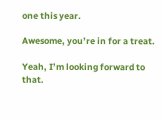one this year.

Awesome, you’re in for a treat.

Yeah, I’m looking forward to that.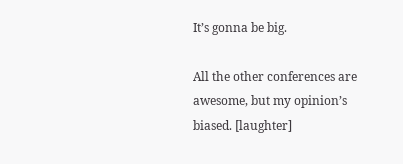It’s gonna be big.

All the other conferences are awesome, but my opinion’s biased. [laughter]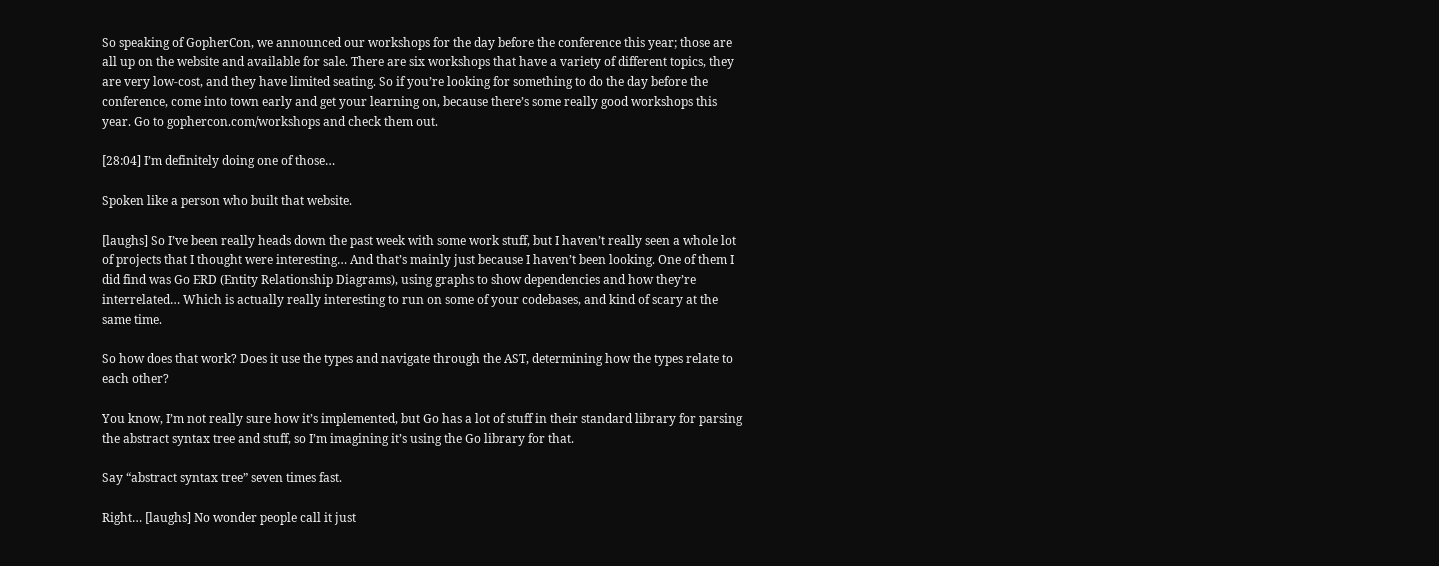So speaking of GopherCon, we announced our workshops for the day before the conference this year; those are all up on the website and available for sale. There are six workshops that have a variety of different topics, they are very low-cost, and they have limited seating. So if you’re looking for something to do the day before the conference, come into town early and get your learning on, because there’s some really good workshops this year. Go to gophercon.com/workshops and check them out.

[28:04] I’m definitely doing one of those…

Spoken like a person who built that website.

[laughs] So I’ve been really heads down the past week with some work stuff, but I haven’t really seen a whole lot of projects that I thought were interesting… And that’s mainly just because I haven’t been looking. One of them I did find was Go ERD (Entity Relationship Diagrams), using graphs to show dependencies and how they’re interrelated… Which is actually really interesting to run on some of your codebases, and kind of scary at the same time.

So how does that work? Does it use the types and navigate through the AST, determining how the types relate to each other?

You know, I’m not really sure how it’s implemented, but Go has a lot of stuff in their standard library for parsing the abstract syntax tree and stuff, so I’m imagining it’s using the Go library for that.

Say “abstract syntax tree” seven times fast.

Right… [laughs] No wonder people call it just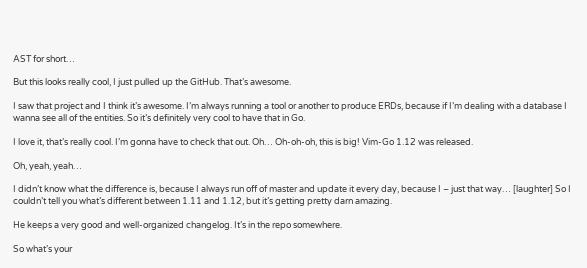AST for short…

But this looks really cool, I just pulled up the GitHub. That’s awesome.

I saw that project and I think it’s awesome. I’m always running a tool or another to produce ERDs, because if I’m dealing with a database I wanna see all of the entities. So it’s definitely very cool to have that in Go.

I love it, that’s really cool. I’m gonna have to check that out. Oh… Oh-oh-oh, this is big! Vim-Go 1.12 was released.

Oh, yeah, yeah…

I didn’t know what the difference is, because I always run off of master and update it every day, because I – just that way… [laughter] So I couldn’t tell you what’s different between 1.11 and 1.12, but it’s getting pretty darn amazing.

He keeps a very good and well-organized changelog. It’s in the repo somewhere.

So what’s your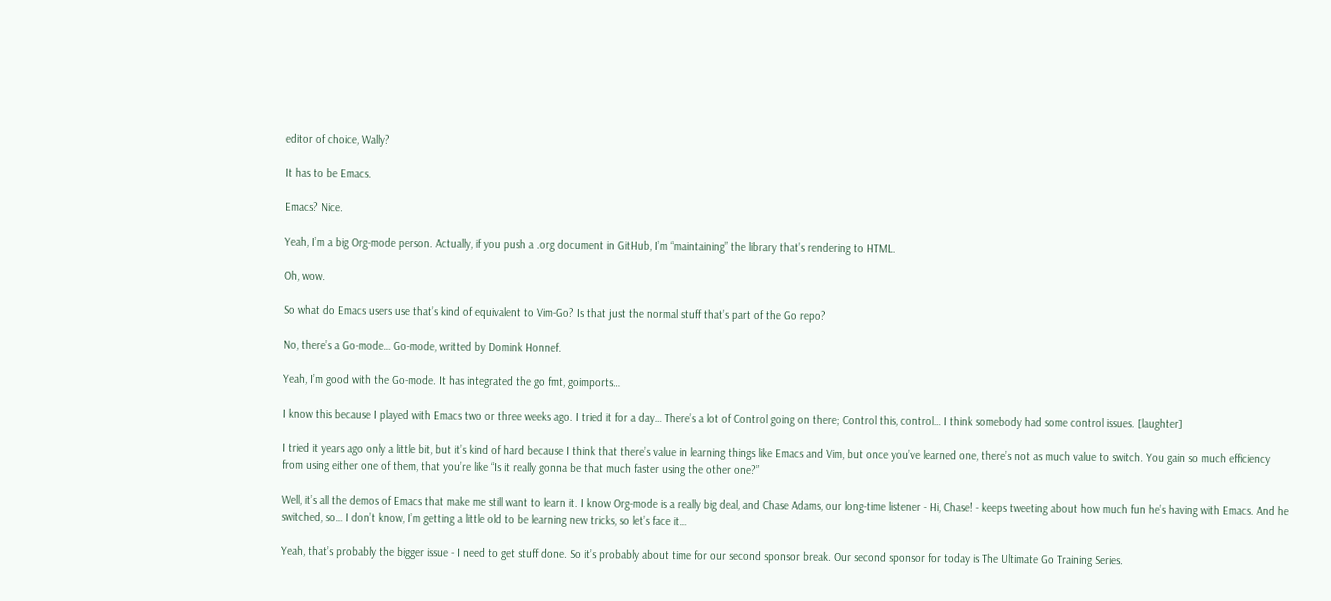editor of choice, Wally?

It has to be Emacs.

Emacs? Nice.

Yeah, I’m a big Org-mode person. Actually, if you push a .org document in GitHub, I’m “maintaining” the library that’s rendering to HTML.

Oh, wow.

So what do Emacs users use that’s kind of equivalent to Vim-Go? Is that just the normal stuff that’s part of the Go repo?

No, there’s a Go-mode… Go-mode, writted by Domink Honnef.

Yeah, I’m good with the Go-mode. It has integrated the go fmt, goimports…

I know this because I played with Emacs two or three weeks ago. I tried it for a day… There’s a lot of Control going on there; Control this, control… I think somebody had some control issues. [laughter]

I tried it years ago only a little bit, but it’s kind of hard because I think that there’s value in learning things like Emacs and Vim, but once you’ve learned one, there’s not as much value to switch. You gain so much efficiency from using either one of them, that you’re like “Is it really gonna be that much faster using the other one?”

Well, it’s all the demos of Emacs that make me still want to learn it. I know Org-mode is a really big deal, and Chase Adams, our long-time listener - Hi, Chase! - keeps tweeting about how much fun he’s having with Emacs. And he switched, so… I don’t know, I’m getting a little old to be learning new tricks, so let’s face it…

Yeah, that’s probably the bigger issue - I need to get stuff done. So it’s probably about time for our second sponsor break. Our second sponsor for today is The Ultimate Go Training Series.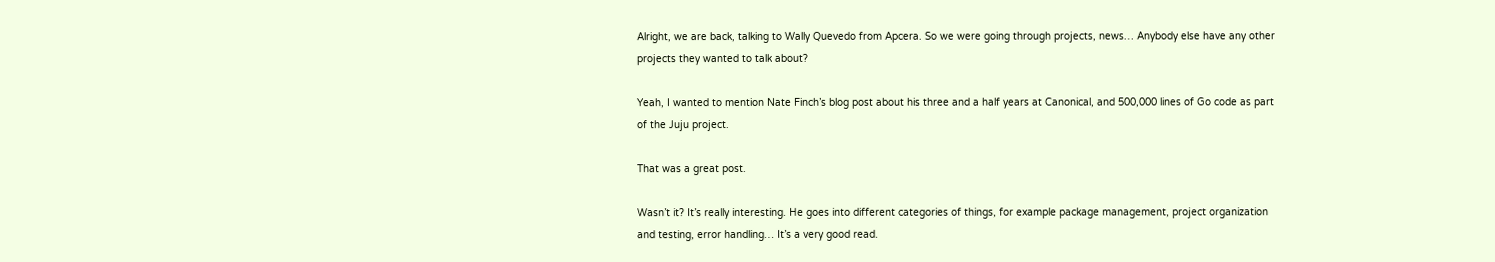Alright, we are back, talking to Wally Quevedo from Apcera. So we were going through projects, news… Anybody else have any other projects they wanted to talk about?

Yeah, I wanted to mention Nate Finch’s blog post about his three and a half years at Canonical, and 500,000 lines of Go code as part of the Juju project.

That was a great post.

Wasn’t it? It’s really interesting. He goes into different categories of things, for example package management, project organization and testing, error handling… It’s a very good read.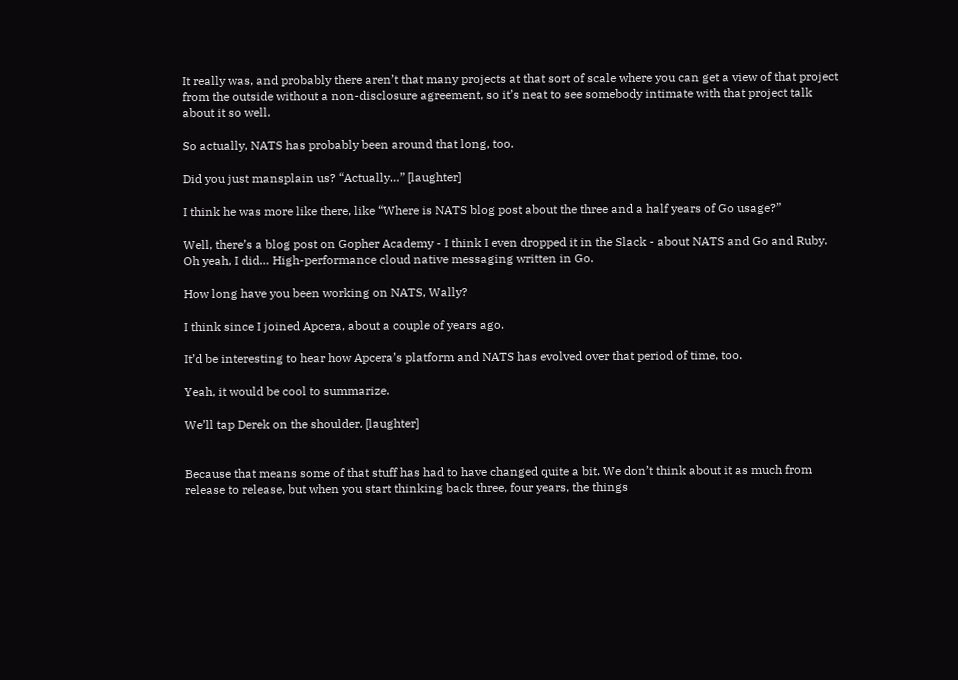It really was, and probably there aren’t that many projects at that sort of scale where you can get a view of that project from the outside without a non-disclosure agreement, so it’s neat to see somebody intimate with that project talk about it so well.

So actually, NATS has probably been around that long, too.

Did you just mansplain us? “Actually…” [laughter]

I think he was more like there, like “Where is NATS blog post about the three and a half years of Go usage?”

Well, there’s a blog post on Gopher Academy - I think I even dropped it in the Slack - about NATS and Go and Ruby. Oh yeah, I did… High-performance cloud native messaging written in Go.

How long have you been working on NATS, Wally?

I think since I joined Apcera, about a couple of years ago.

It’d be interesting to hear how Apcera’s platform and NATS has evolved over that period of time, too.

Yeah, it would be cool to summarize.

We’ll tap Derek on the shoulder. [laughter]


Because that means some of that stuff has had to have changed quite a bit. We don’t think about it as much from release to release, but when you start thinking back three, four years, the things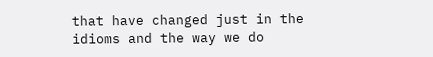that have changed just in the idioms and the way we do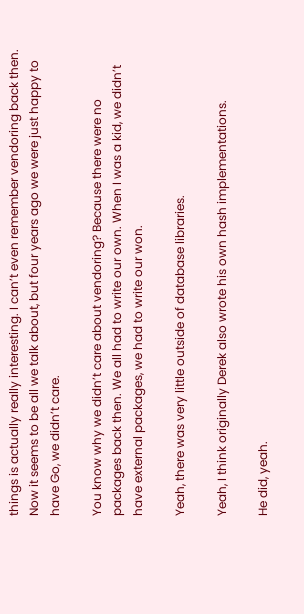things is actually really interesting. I can’t even remember vendoring back then. Now it seems to be all we talk about, but four years ago we were just happy to have Go, we didn’t care.

You know why we didn’t care about vendoring? Because there were no packages back then. We all had to write our own. When I was a kid, we didn’t have external packages, we had to write our won.

Yeah, there was very little outside of database libraries.

Yeah, I think originally Derek also wrote his own hash implementations.

He did, yeah.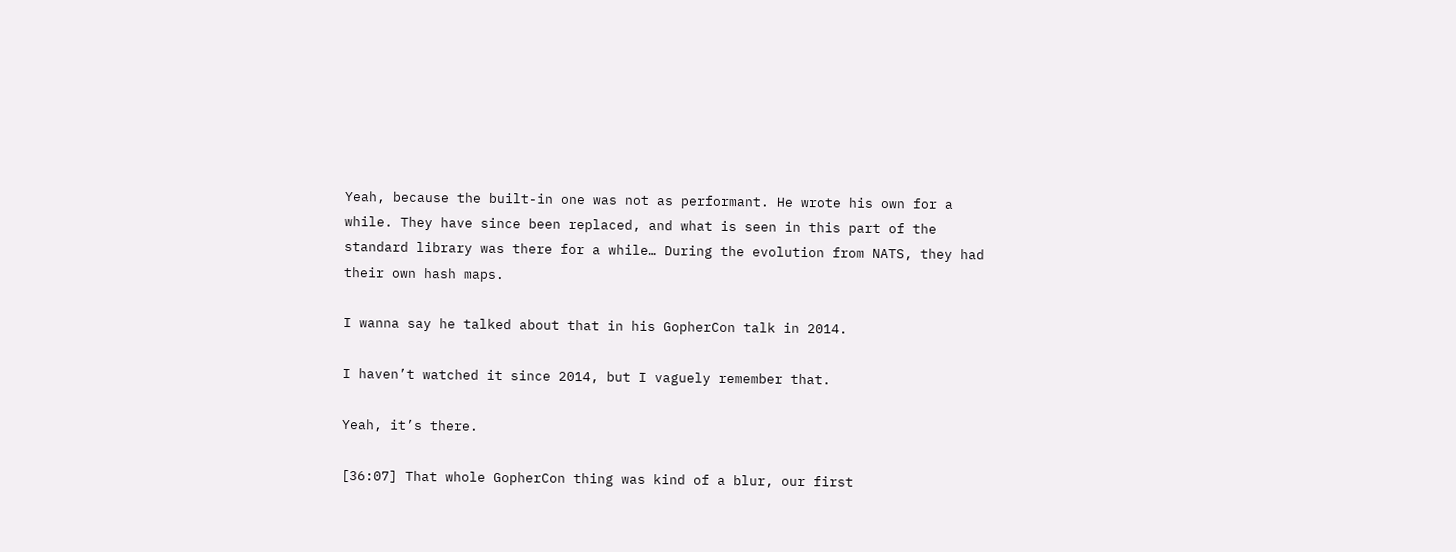Yeah, because the built-in one was not as performant. He wrote his own for a while. They have since been replaced, and what is seen in this part of the standard library was there for a while… During the evolution from NATS, they had their own hash maps.

I wanna say he talked about that in his GopherCon talk in 2014.

I haven’t watched it since 2014, but I vaguely remember that.

Yeah, it’s there.

[36:07] That whole GopherCon thing was kind of a blur, our first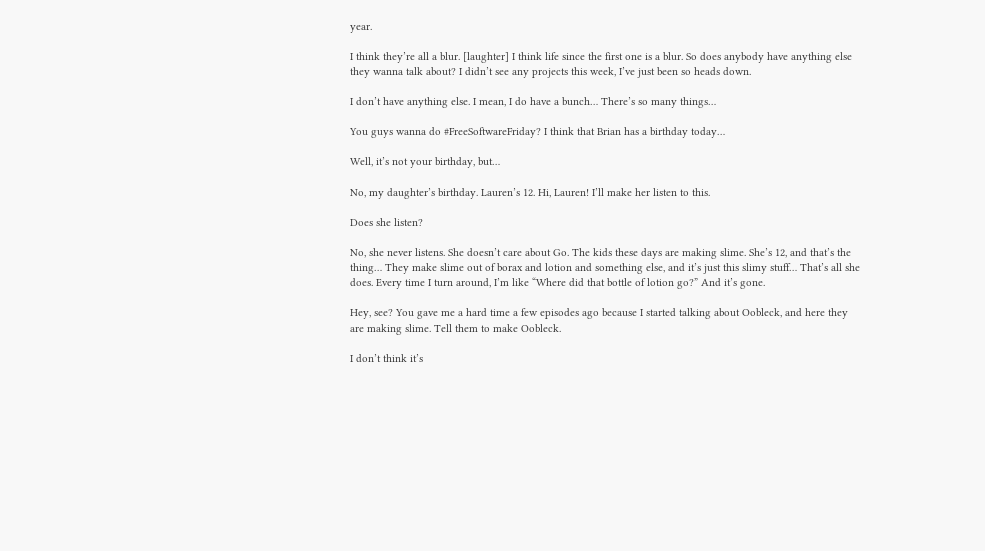year.

I think they’re all a blur. [laughter] I think life since the first one is a blur. So does anybody have anything else they wanna talk about? I didn’t see any projects this week, I’ve just been so heads down.

I don’t have anything else. I mean, I do have a bunch… There’s so many things…

You guys wanna do #FreeSoftwareFriday? I think that Brian has a birthday today…

Well, it’s not your birthday, but…

No, my daughter’s birthday. Lauren’s 12. Hi, Lauren! I’ll make her listen to this.

Does she listen?

No, she never listens. She doesn’t care about Go. The kids these days are making slime. She’s 12, and that’s the thing… They make slime out of borax and lotion and something else, and it’s just this slimy stuff… That’s all she does. Every time I turn around, I’m like “Where did that bottle of lotion go?” And it’s gone.

Hey, see? You gave me a hard time a few episodes ago because I started talking about Oobleck, and here they are making slime. Tell them to make Oobleck.

I don’t think it’s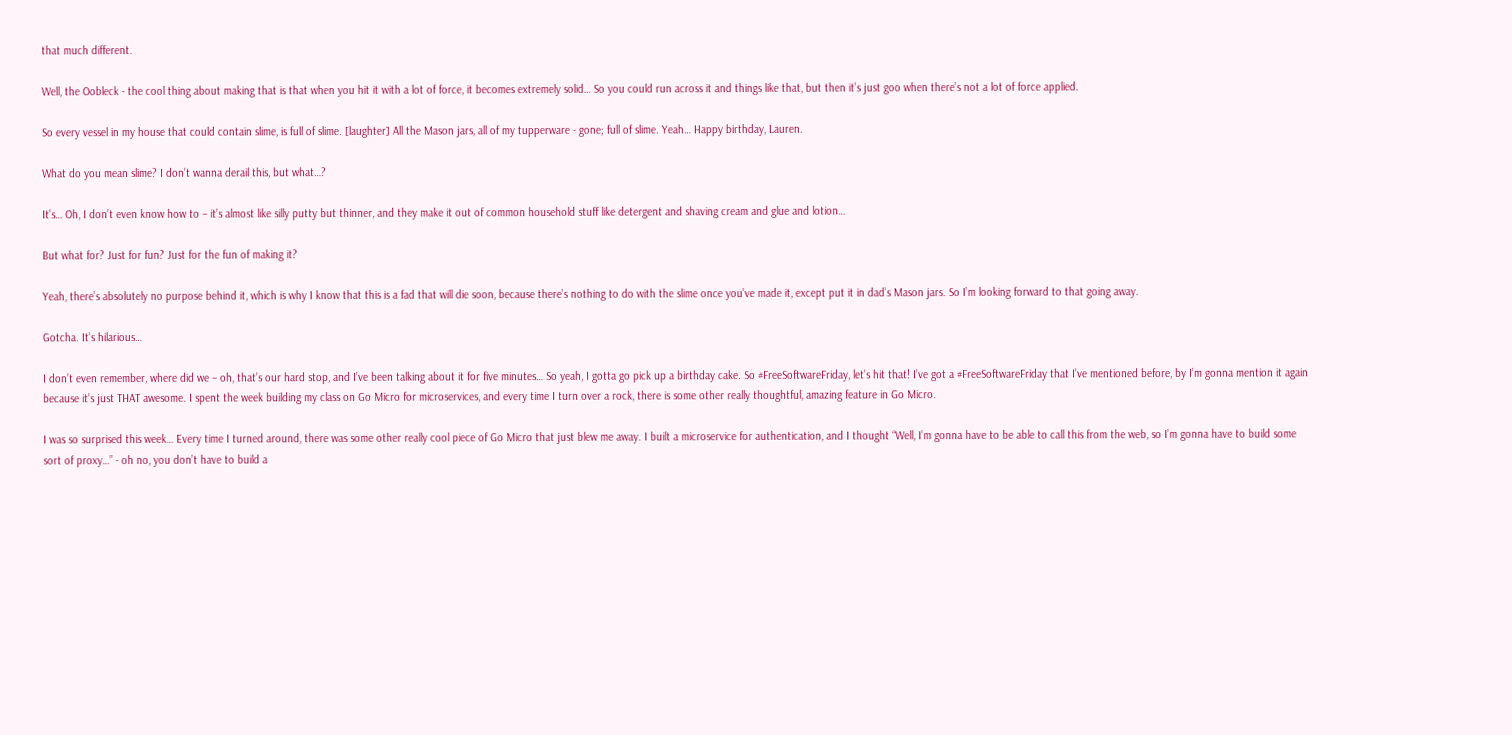that much different.

Well, the Oobleck - the cool thing about making that is that when you hit it with a lot of force, it becomes extremely solid… So you could run across it and things like that, but then it’s just goo when there’s not a lot of force applied.

So every vessel in my house that could contain slime, is full of slime. [laughter] All the Mason jars, all of my tupperware - gone; full of slime. Yeah… Happy birthday, Lauren.

What do you mean slime? I don’t wanna derail this, but what…?

It’s… Oh, I don’t even know how to – it’s almost like silly putty but thinner, and they make it out of common household stuff like detergent and shaving cream and glue and lotion…

But what for? Just for fun? Just for the fun of making it?

Yeah, there’s absolutely no purpose behind it, which is why I know that this is a fad that will die soon, because there’s nothing to do with the slime once you’ve made it, except put it in dad’s Mason jars. So I’m looking forward to that going away.

Gotcha. It’s hilarious…

I don’t even remember, where did we – oh, that’s our hard stop, and I’ve been talking about it for five minutes… So yeah, I gotta go pick up a birthday cake. So #FreeSoftwareFriday, let’s hit that! I’ve got a #FreeSoftwareFriday that I’ve mentioned before, by I’m gonna mention it again because it’s just THAT awesome. I spent the week building my class on Go Micro for microservices, and every time I turn over a rock, there is some other really thoughtful, amazing feature in Go Micro.

I was so surprised this week… Every time I turned around, there was some other really cool piece of Go Micro that just blew me away. I built a microservice for authentication, and I thought “Well, I’m gonna have to be able to call this from the web, so I’m gonna have to build some sort of proxy…” - oh no, you don’t have to build a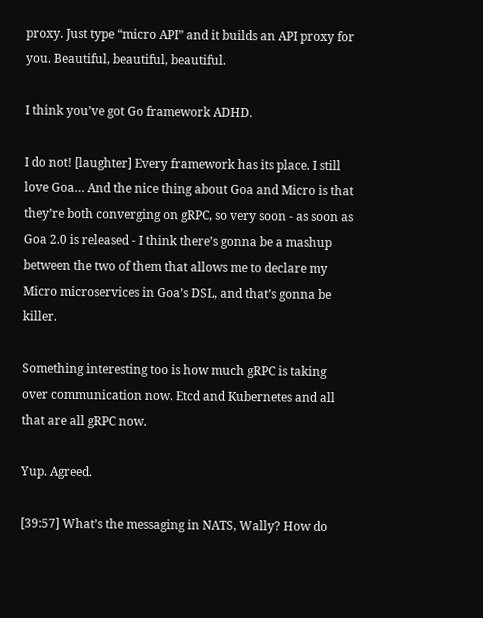proxy. Just type “micro API” and it builds an API proxy for you. Beautiful, beautiful, beautiful.

I think you’ve got Go framework ADHD.

I do not! [laughter] Every framework has its place. I still love Goa… And the nice thing about Goa and Micro is that they’re both converging on gRPC, so very soon - as soon as Goa 2.0 is released - I think there’s gonna be a mashup between the two of them that allows me to declare my Micro microservices in Goa’s DSL, and that’s gonna be killer.

Something interesting too is how much gRPC is taking over communication now. Etcd and Kubernetes and all that are all gRPC now.

Yup. Agreed.

[39:57] What’s the messaging in NATS, Wally? How do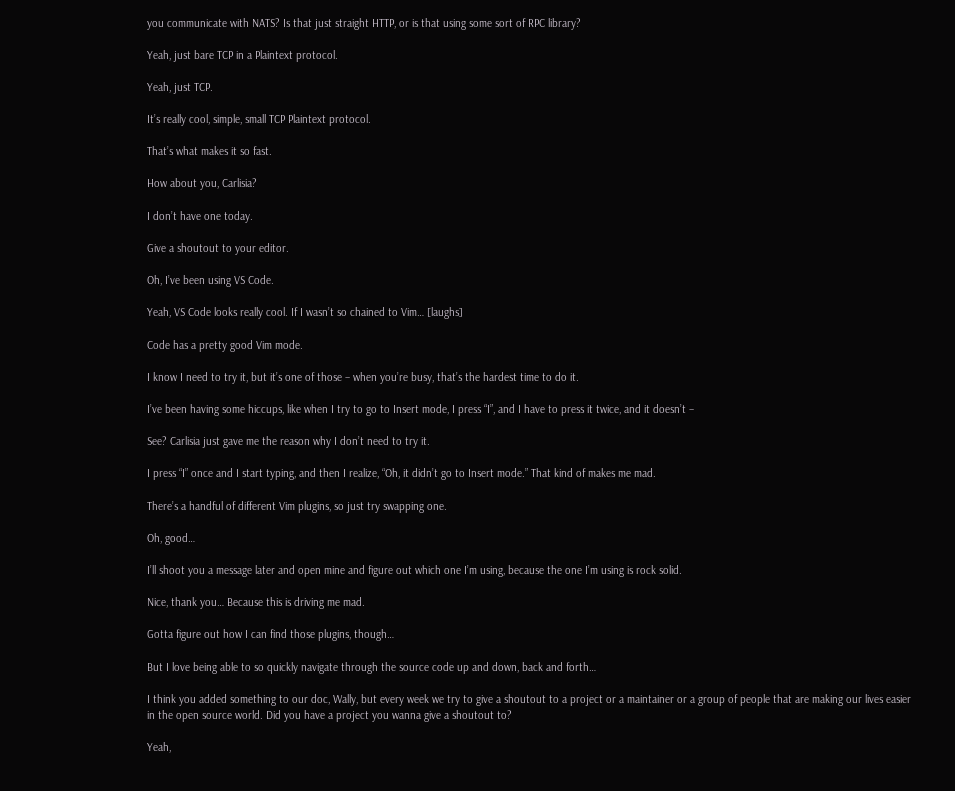you communicate with NATS? Is that just straight HTTP, or is that using some sort of RPC library?

Yeah, just bare TCP in a Plaintext protocol.

Yeah, just TCP.

It’s really cool, simple, small TCP Plaintext protocol.

That’s what makes it so fast.

How about you, Carlisia?

I don’t have one today.

Give a shoutout to your editor.

Oh, I’ve been using VS Code.

Yeah, VS Code looks really cool. If I wasn’t so chained to Vim… [laughs]

Code has a pretty good Vim mode.

I know I need to try it, but it’s one of those – when you’re busy, that’s the hardest time to do it.

I’ve been having some hiccups, like when I try to go to Insert mode, I press “I”, and I have to press it twice, and it doesn’t –

See? Carlisia just gave me the reason why I don’t need to try it.

I press “I” once and I start typing, and then I realize, “Oh, it didn’t go to Insert mode.” That kind of makes me mad.

There’s a handful of different Vim plugins, so just try swapping one.

Oh, good…

I’ll shoot you a message later and open mine and figure out which one I’m using, because the one I’m using is rock solid.

Nice, thank you… Because this is driving me mad.

Gotta figure out how I can find those plugins, though…

But I love being able to so quickly navigate through the source code up and down, back and forth…

I think you added something to our doc, Wally, but every week we try to give a shoutout to a project or a maintainer or a group of people that are making our lives easier in the open source world. Did you have a project you wanna give a shoutout to?

Yeah,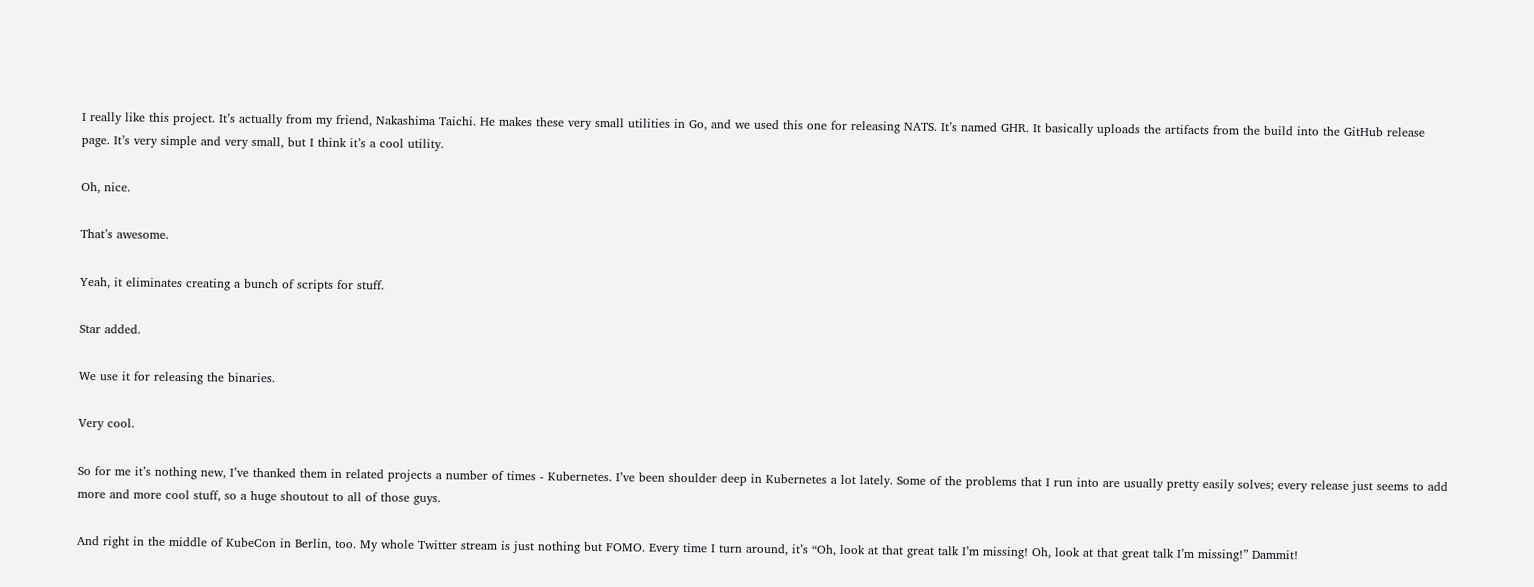I really like this project. It’s actually from my friend, Nakashima Taichi. He makes these very small utilities in Go, and we used this one for releasing NATS. It’s named GHR. It basically uploads the artifacts from the build into the GitHub release page. It’s very simple and very small, but I think it’s a cool utility.

Oh, nice.

That’s awesome.

Yeah, it eliminates creating a bunch of scripts for stuff.

Star added.

We use it for releasing the binaries.

Very cool.

So for me it’s nothing new, I’ve thanked them in related projects a number of times - Kubernetes. I’ve been shoulder deep in Kubernetes a lot lately. Some of the problems that I run into are usually pretty easily solves; every release just seems to add more and more cool stuff, so a huge shoutout to all of those guys.

And right in the middle of KubeCon in Berlin, too. My whole Twitter stream is just nothing but FOMO. Every time I turn around, it’s “Oh, look at that great talk I’m missing! Oh, look at that great talk I’m missing!” Dammit!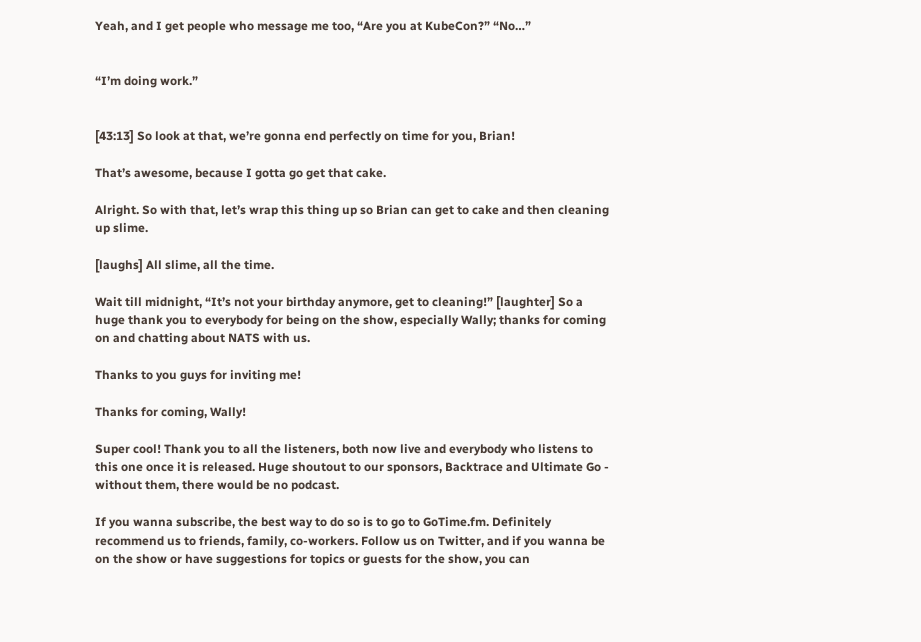Yeah, and I get people who message me too, “Are you at KubeCon?” “No…”


“I’m doing work.”


[43:13] So look at that, we’re gonna end perfectly on time for you, Brian!

That’s awesome, because I gotta go get that cake.

Alright. So with that, let’s wrap this thing up so Brian can get to cake and then cleaning up slime.

[laughs] All slime, all the time.

Wait till midnight, “It’s not your birthday anymore, get to cleaning!” [laughter] So a huge thank you to everybody for being on the show, especially Wally; thanks for coming on and chatting about NATS with us.

Thanks to you guys for inviting me!

Thanks for coming, Wally!

Super cool! Thank you to all the listeners, both now live and everybody who listens to this one once it is released. Huge shoutout to our sponsors, Backtrace and Ultimate Go - without them, there would be no podcast.

If you wanna subscribe, the best way to do so is to go to GoTime.fm. Definitely recommend us to friends, family, co-workers. Follow us on Twitter, and if you wanna be on the show or have suggestions for topics or guests for the show, you can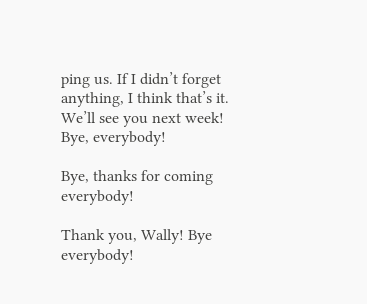ping us. If I didn’t forget anything, I think that’s it. We’ll see you next week! Bye, everybody!

Bye, thanks for coming everybody!

Thank you, Wally! Bye everybody!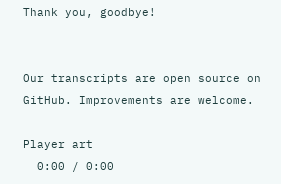Thank you, goodbye!


Our transcripts are open source on GitHub. Improvements are welcome.

Player art
  0:00 / 0:00